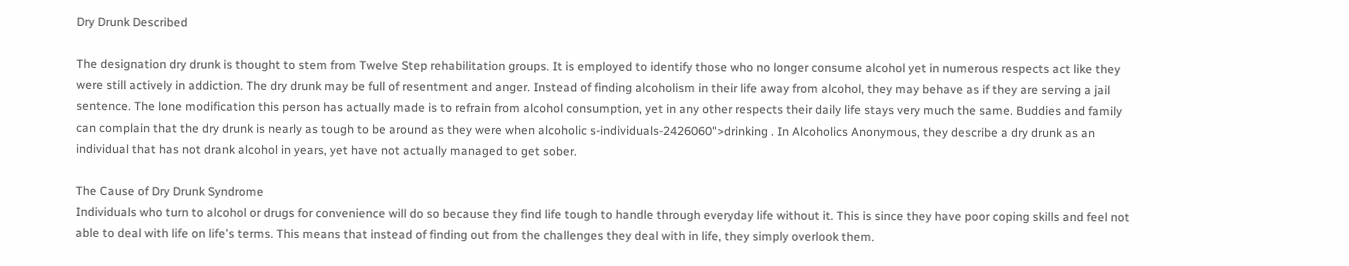Dry Drunk Described

The designation dry drunk is thought to stem from Twelve Step rehabilitation groups. It is employed to identify those who no longer consume alcohol yet in numerous respects act like they were still actively in addiction. The dry drunk may be full of resentment and anger. Instead of finding alcoholism in their life away from alcohol, they may behave as if they are serving a jail sentence. The lone modification this person has actually made is to refrain from alcohol consumption, yet in any other respects their daily life stays very much the same. Buddies and family can complain that the dry drunk is nearly as tough to be around as they were when alcoholic s-individuals-2426060">drinking . In Alcoholics Anonymous, they describe a dry drunk as an individual that has not drank alcohol in years, yet have not actually managed to get sober.

The Cause of Dry Drunk Syndrome
Individuals who turn to alcohol or drugs for convenience will do so because they find life tough to handle through everyday life without it. This is since they have poor coping skills and feel not able to deal with life on life's terms. This means that instead of finding out from the challenges they deal with in life, they simply overlook them.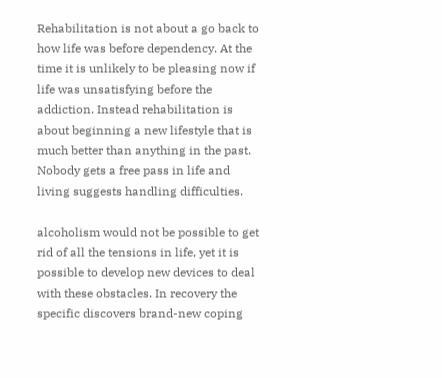Rehabilitation is not about a go back to how life was before dependency. At the time it is unlikely to be pleasing now if life was unsatisfying before the addiction. Instead rehabilitation is about beginning a new lifestyle that is much better than anything in the past. Nobody gets a free pass in life and living suggests handling difficulties.

alcoholism would not be possible to get rid of all the tensions in life, yet it is possible to develop new devices to deal with these obstacles. In recovery the specific discovers brand-new coping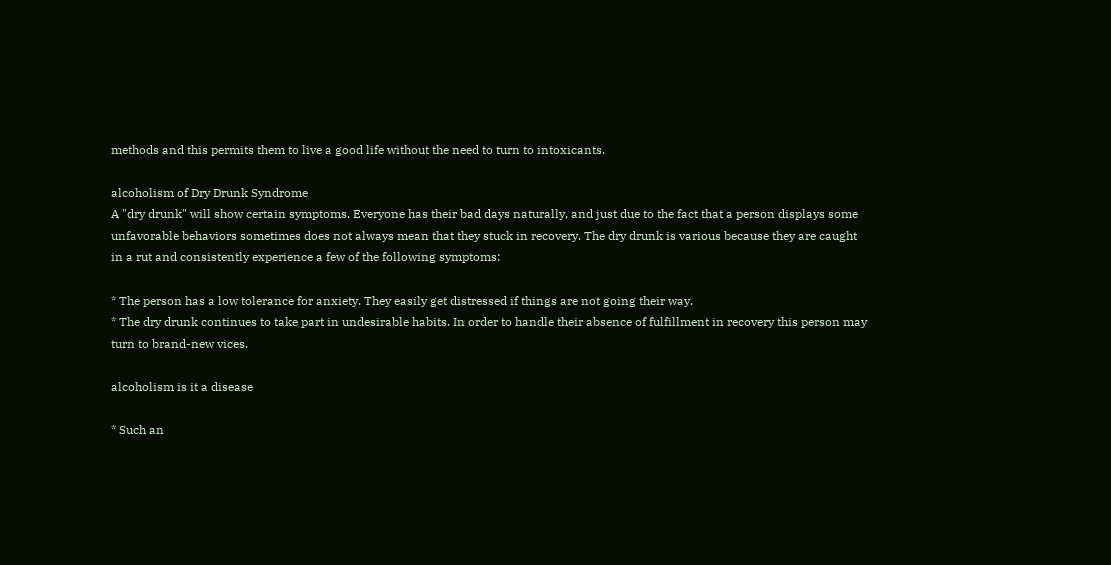methods and this permits them to live a good life without the need to turn to intoxicants.

alcoholism of Dry Drunk Syndrome
A "dry drunk" will show certain symptoms. Everyone has their bad days naturally, and just due to the fact that a person displays some unfavorable behaviors sometimes does not always mean that they stuck in recovery. The dry drunk is various because they are caught in a rut and consistently experience a few of the following symptoms:

* The person has a low tolerance for anxiety. They easily get distressed if things are not going their way.
* The dry drunk continues to take part in undesirable habits. In order to handle their absence of fulfillment in recovery this person may turn to brand-new vices.

alcoholism is it a disease

* Such an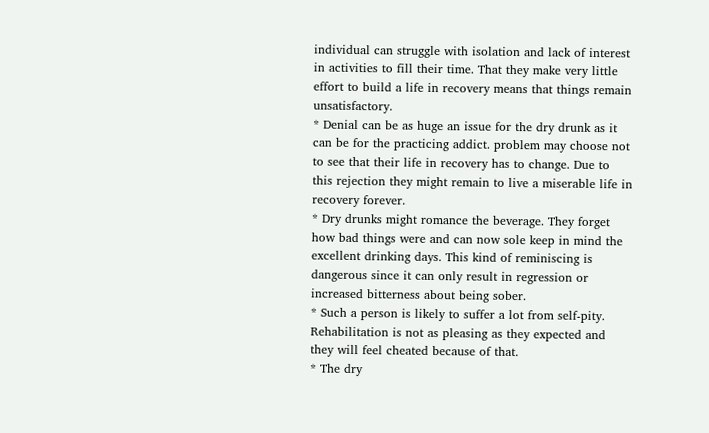individual can struggle with isolation and lack of interest in activities to fill their time. That they make very little effort to build a life in recovery means that things remain unsatisfactory.
* Denial can be as huge an issue for the dry drunk as it can be for the practicing addict. problem may choose not to see that their life in recovery has to change. Due to this rejection they might remain to live a miserable life in recovery forever.
* Dry drunks might romance the beverage. They forget how bad things were and can now sole keep in mind the excellent drinking days. This kind of reminiscing is dangerous since it can only result in regression or increased bitterness about being sober.
* Such a person is likely to suffer a lot from self-pity. Rehabilitation is not as pleasing as they expected and they will feel cheated because of that.
* The dry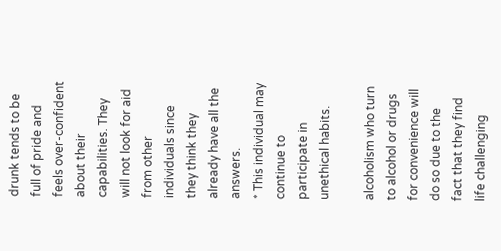drunk tends to be full of pride and feels over-confident about their capabilities. They will not look for aid from other individuals since they think they already have all the answers.
* This individual may continue to participate in unethical habits.

alcoholism who turn to alcohol or drugs for convenience will do so due to the fact that they find life challenging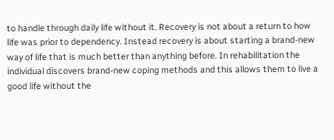to handle through daily life without it. Recovery is not about a return to how life was prior to dependency. Instead recovery is about starting a brand-new way of life that is much better than anything before. In rehabilitation the individual discovers brand-new coping methods and this allows them to live a good life without the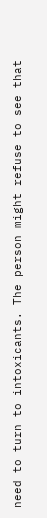need to turn to intoxicants. The person might refuse to see that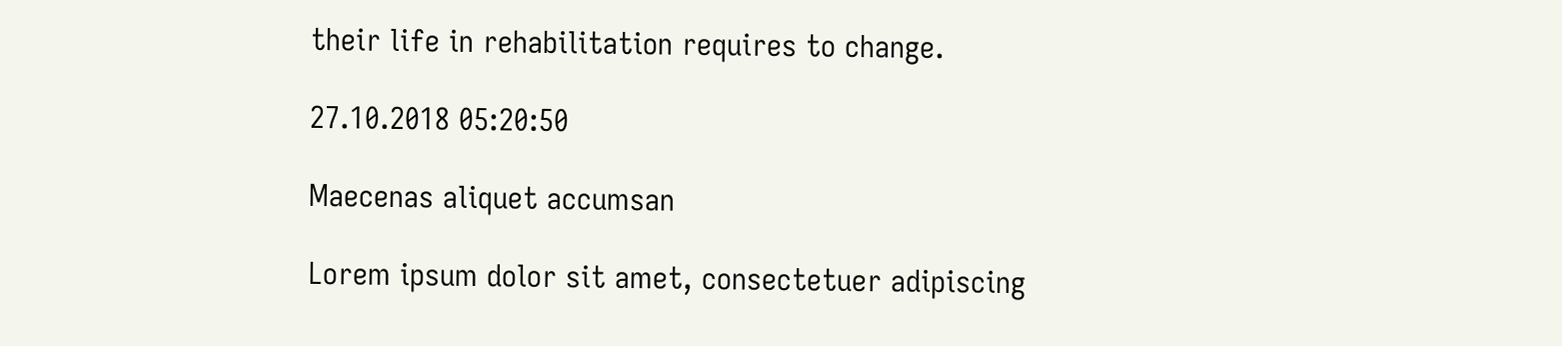their life in rehabilitation requires to change.

27.10.2018 05:20:50

Maecenas aliquet accumsan

Lorem ipsum dolor sit amet, consectetuer adipiscing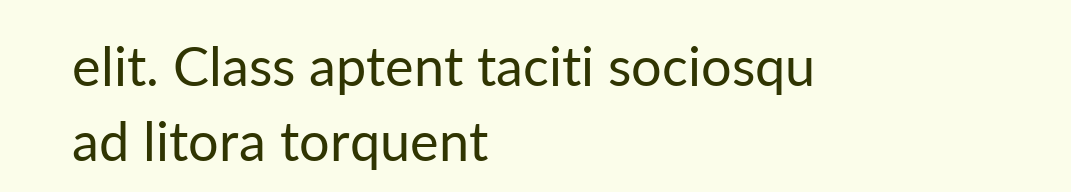elit. Class aptent taciti sociosqu ad litora torquent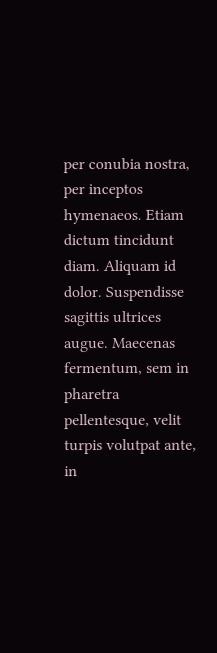per conubia nostra, per inceptos hymenaeos. Etiam dictum tincidunt diam. Aliquam id dolor. Suspendisse sagittis ultrices augue. Maecenas fermentum, sem in pharetra pellentesque, velit turpis volutpat ante, in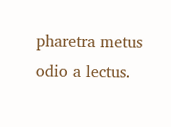pharetra metus odio a lectus.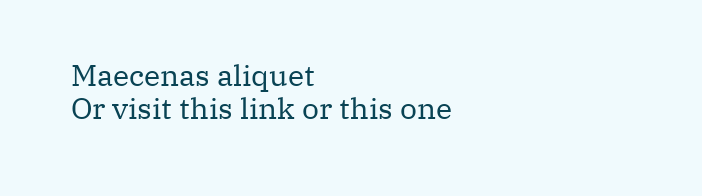Maecenas aliquet
Or visit this link or this one